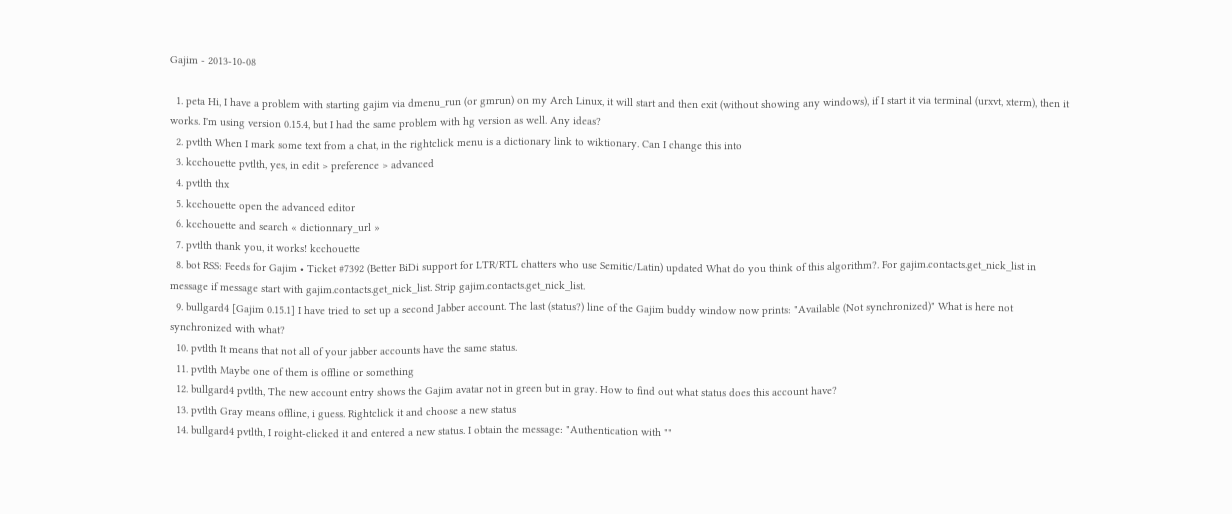Gajim - 2013-10-08

  1. peta Hi, I have a problem with starting gajim via dmenu_run (or gmrun) on my Arch Linux, it will start and then exit (without showing any windows), if I start it via terminal (urxvt, xterm), then it works. I'm using version 0.15.4, but I had the same problem with hg version as well. Any ideas?
  2. pvtlth When I mark some text from a chat, in the rightclick menu is a dictionary link to wiktionary. Can I change this into
  3. kcchouette pvtlth, yes, in edit > preference > advanced
  4. pvtlth thx
  5. kcchouette open the advanced editor
  6. kcchouette and search « dictionnary_url »
  7. pvtlth thank you, it works! kcchouette
  8. bot RSS: Feeds for Gajim • Ticket #7392 (Better BiDi support for LTR/RTL chatters who use Semitic/Latin) updated What do you think of this algorithm?. For gajim.contacts.get_nick_list in message if message start with gajim.contacts.get_nick_list. Strip gajim.contacts.get_nick_list.
  9. bullgard4 [Gajim 0.15.1] I have tried to set up a second Jabber account. The last (status?) line of the Gajim buddy window now prints: "Available (Not synchronized)" What is here not synchronized with what?
  10. pvtlth It means that not all of your jabber accounts have the same status.
  11. pvtlth Maybe one of them is offline or something
  12. bullgard4 pvtlth, The new account entry shows the Gajim avatar not in green but in gray. How to find out what status does this account have?
  13. pvtlth Gray means offline, i guess. Rightclick it and choose a new status
  14. bullgard4 pvtlth, I roight-clicked it and entered a new status. I obtain the message: "Authentication with ""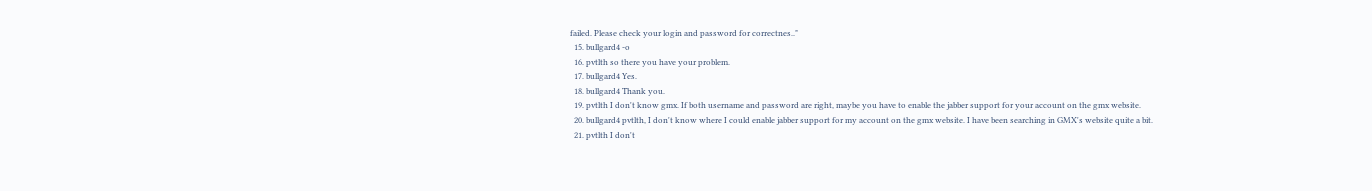failed. Please check your login and password for correctnes.."
  15. bullgard4 -o
  16. pvtlth so there you have your problem.
  17. bullgard4 Yes.
  18. bullgard4 Thank you.
  19. pvtlth I don't know gmx. If both username and password are right, maybe you have to enable the jabber support for your account on the gmx website.
  20. bullgard4 pvtlth, I don't know where I could enable jabber support for my account on the gmx website. I have been searching in GMX's website quite a bit.
  21. pvtlth I don't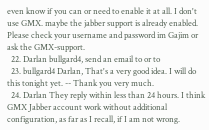even know if you can or need to enable it at all. I don't use GMX. maybe the jabber support is already enabled. Please check your username and password im Gajim or ask the GMX-support.
  22. Darlan bullgard4, send an email to or to
  23. bullgard4 Darlan, That's a very good idea. I will do this tonight yet. -- Thank you very much.
  24. Darlan They reply within less than 24 hours. I think GMX Jabber account work without additional configuration, as far as I recall, if I am not wrong.